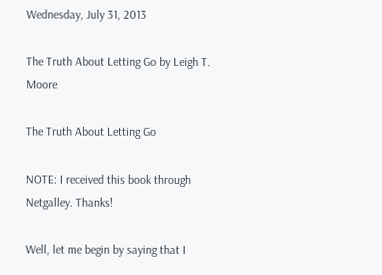Wednesday, July 31, 2013

The Truth About Letting Go by Leigh T. Moore

The Truth About Letting Go

NOTE: I received this book through Netgalley. Thanks!

Well, let me begin by saying that I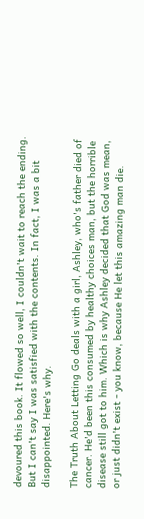devoured this book. It flowed so well, I couldn't wait to reach the ending. But I can't say I was satisfied with the contents. In fact, I was a bit disappointed. Here's why.

The Truth About Letting Go deals with a girl, Ashley, who's father died of cancer. He'd been this consumed by healthy choices man, but the horrible disease still got to him. Which is why Ashley decided that God was mean, or just didn't exist - you know, because He let this amazing man die.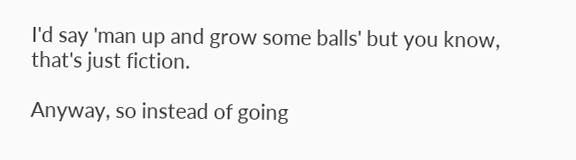I'd say 'man up and grow some balls' but you know, that's just fiction.

Anyway, so instead of going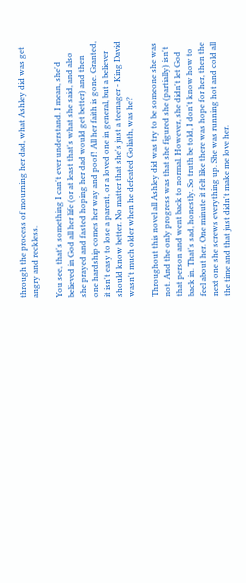through the process of mourning her dad, what Ashley did was get angry and reckless.

You see, that's something I can't ever understand. I mean, she'd believed in God all her life (or at least that's what she said, and also she prayed and fasted hoping her dad would get better) and then one hardship comes her way and poof! All her faith is gone. Granted, it isn't easy to lose a parent, or a loved one in general, but a believer should know better. No matter that she's just a teenager - King David wasn't much older when he defeated Goliath, was he?

Throughout this novel all Ashley did was try to be someone she was not. And the only progress was that she figured she (partially) isn't that person and went back to normal. However, she didn't let God back in. That's sad, honestly. So truth be told, I don't know how to feel about her. One minute it felt like there was hope for her, then the next one she screws everything up. She was running hot and cold all the time and that just didn't make me love her.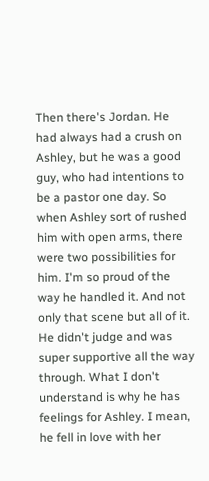Then there's Jordan. He had always had a crush on Ashley, but he was a good guy, who had intentions to be a pastor one day. So when Ashley sort of rushed him with open arms, there were two possibilities for him. I'm so proud of the way he handled it. And not only that scene but all of it. He didn't judge and was super supportive all the way through. What I don't understand is why he has feelings for Ashley. I mean, he fell in love with her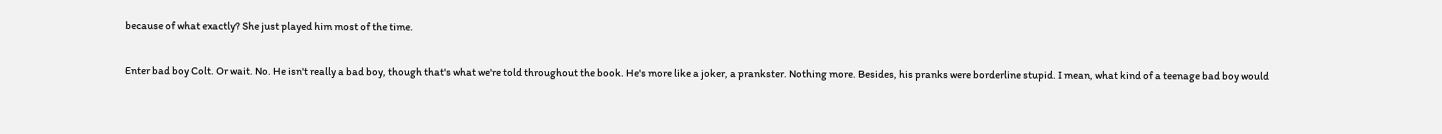because of what exactly? She just played him most of the time.

Enter bad boy Colt. Or wait. No. He isn't really a bad boy, though that's what we're told throughout the book. He's more like a joker, a prankster. Nothing more. Besides, his pranks were borderline stupid. I mean, what kind of a teenage bad boy would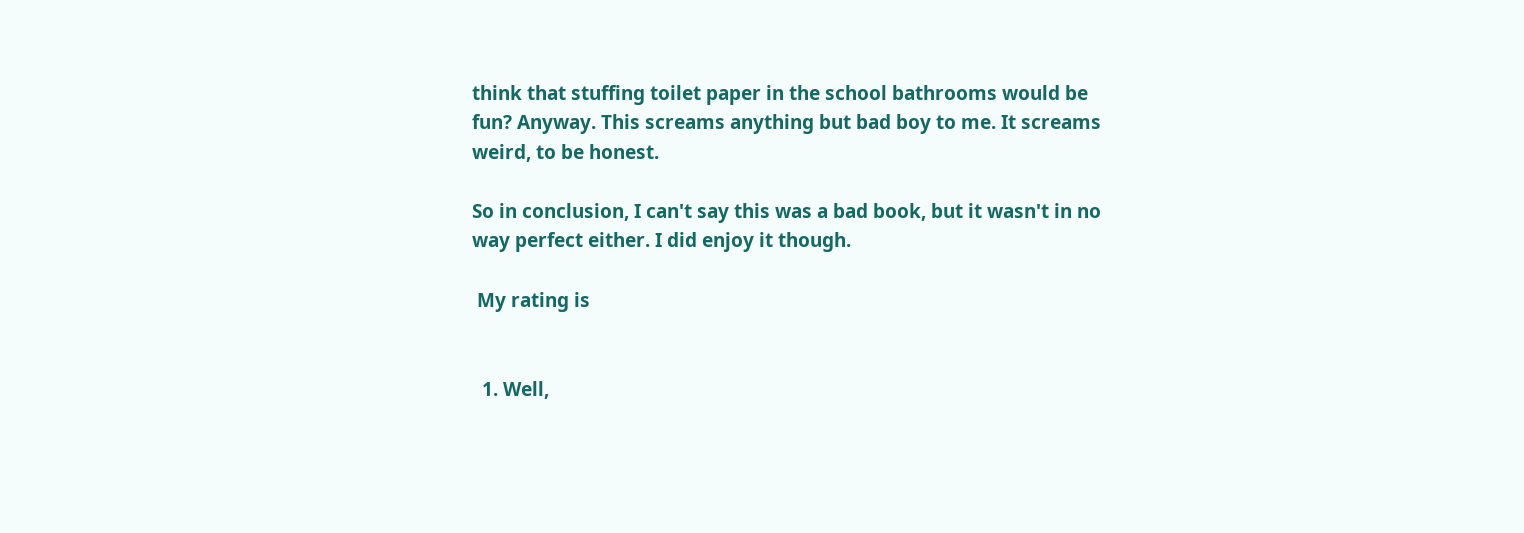think that stuffing toilet paper in the school bathrooms would be fun? Anyway. This screams anything but bad boy to me. It screams weird, to be honest.

So in conclusion, I can't say this was a bad book, but it wasn't in no way perfect either. I did enjoy it though.

 My rating is


  1. Well,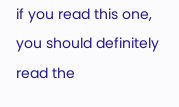if you read this one, you should definitely read the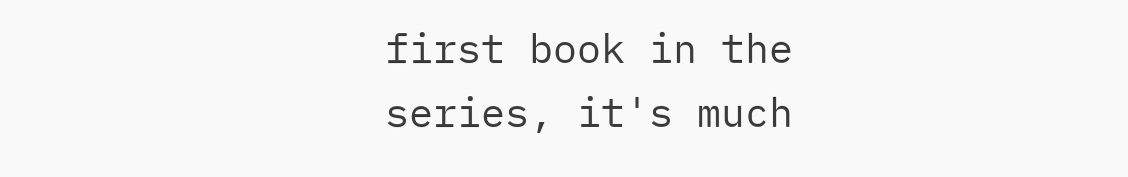first book in the series, it's much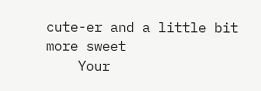cute-er and a little bit more sweet
    Your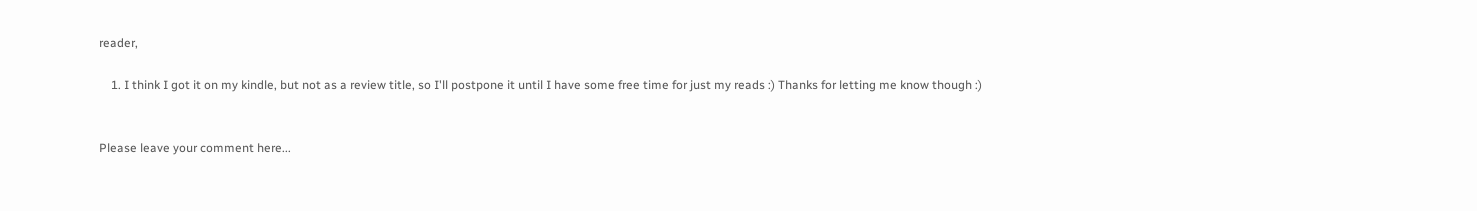reader,

    1. I think I got it on my kindle, but not as a review title, so I'll postpone it until I have some free time for just my reads :) Thanks for letting me know though :)


Please leave your comment here...